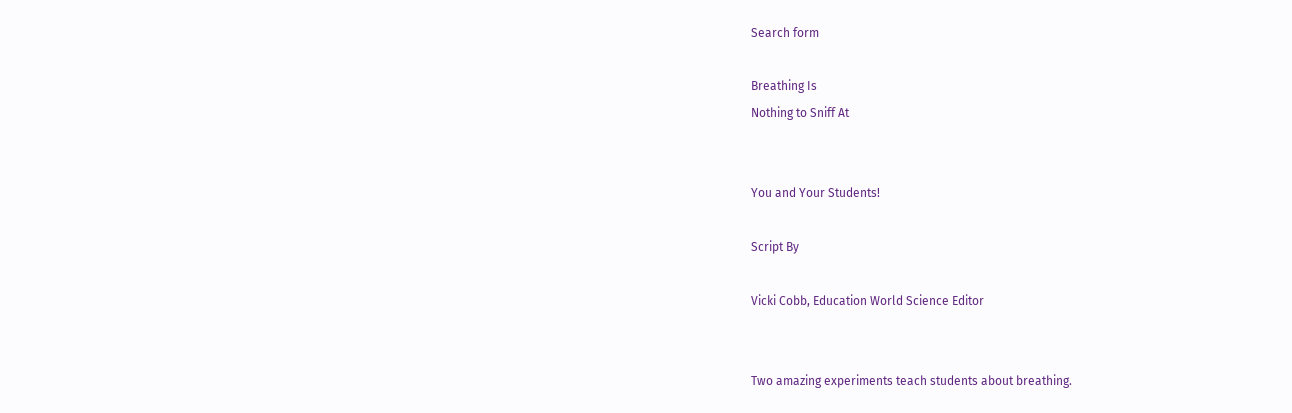Search form

Breathing Is
Nothing to Sniff At


You and Your Students!

Script By

Vicki Cobb, Education World Science Editor


Two amazing experiments teach students about breathing.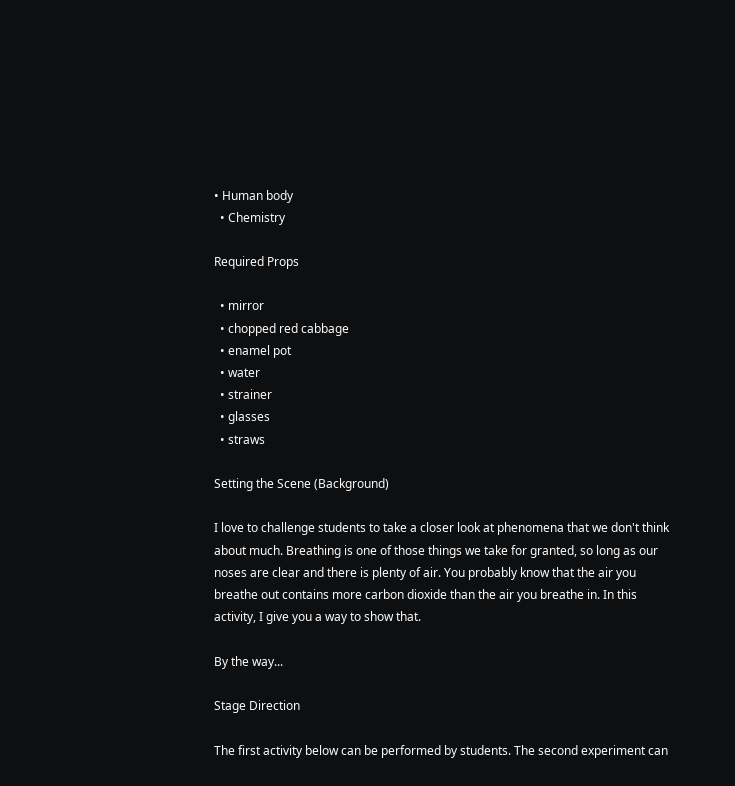• Human body
  • Chemistry

Required Props

  • mirror
  • chopped red cabbage
  • enamel pot
  • water
  • strainer
  • glasses
  • straws

Setting the Scene (Background)

I love to challenge students to take a closer look at phenomena that we don't think about much. Breathing is one of those things we take for granted, so long as our noses are clear and there is plenty of air. You probably know that the air you breathe out contains more carbon dioxide than the air you breathe in. In this activity, I give you a way to show that.

By the way...

Stage Direction

The first activity below can be performed by students. The second experiment can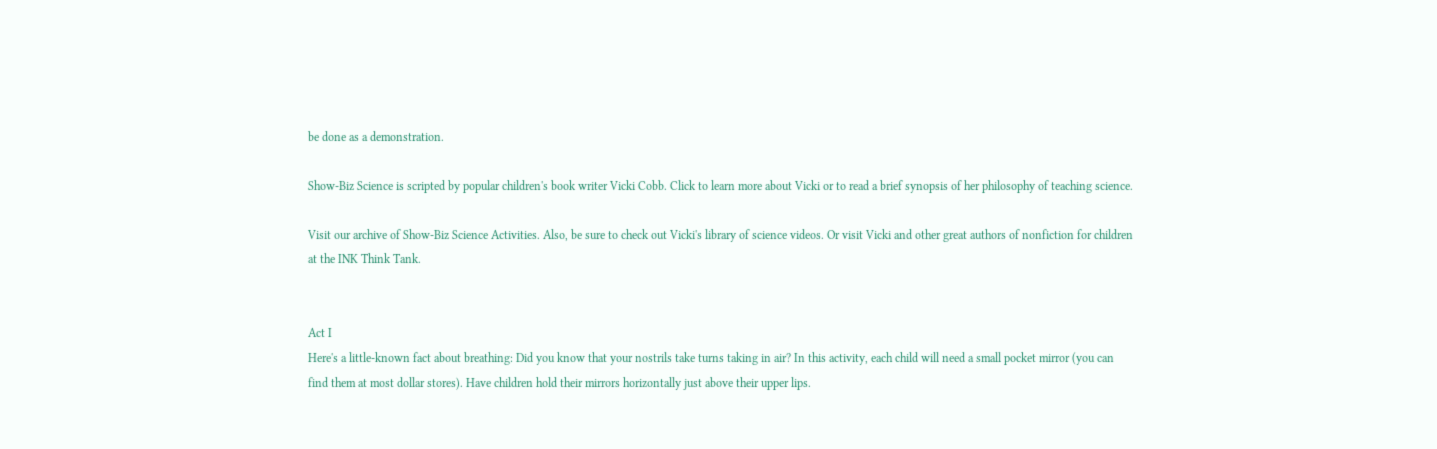be done as a demonstration.

Show-Biz Science is scripted by popular children's book writer Vicki Cobb. Click to learn more about Vicki or to read a brief synopsis of her philosophy of teaching science.

Visit our archive of Show-Biz Science Activities. Also, be sure to check out Vicki's library of science videos. Or visit Vicki and other great authors of nonfiction for children at the INK Think Tank.


Act I
Here's a little-known fact about breathing: Did you know that your nostrils take turns taking in air? In this activity, each child will need a small pocket mirror (you can find them at most dollar stores). Have children hold their mirrors horizontally just above their upper lips.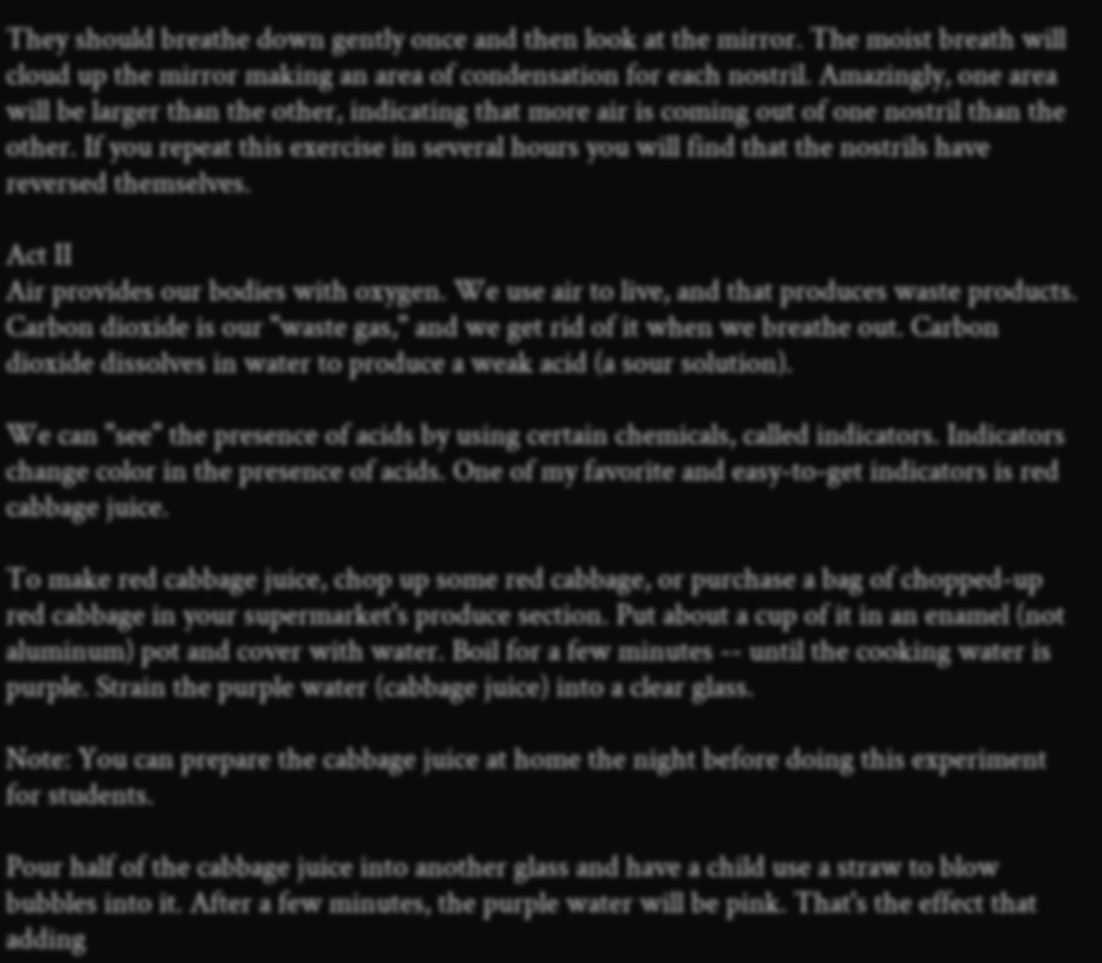They should breathe down gently once and then look at the mirror. The moist breath will cloud up the mirror making an area of condensation for each nostril. Amazingly, one area will be larger than the other, indicating that more air is coming out of one nostril than the other. If you repeat this exercise in several hours you will find that the nostrils have reversed themselves.

Act II
Air provides our bodies with oxygen. We use air to live, and that produces waste products. Carbon dioxide is our "waste gas," and we get rid of it when we breathe out. Carbon dioxide dissolves in water to produce a weak acid (a sour solution).

We can "see" the presence of acids by using certain chemicals, called indicators. Indicators change color in the presence of acids. One of my favorite and easy-to-get indicators is red cabbage juice.

To make red cabbage juice, chop up some red cabbage, or purchase a bag of chopped-up red cabbage in your supermarket's produce section. Put about a cup of it in an enamel (not aluminum) pot and cover with water. Boil for a few minutes -- until the cooking water is purple. Strain the purple water (cabbage juice) into a clear glass.

Note: You can prepare the cabbage juice at home the night before doing this experiment for students.

Pour half of the cabbage juice into another glass and have a child use a straw to blow bubbles into it. After a few minutes, the purple water will be pink. That's the effect that adding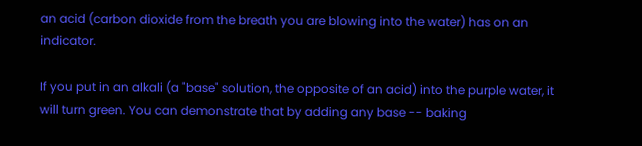an acid (carbon dioxide from the breath you are blowing into the water) has on an indicator.

If you put in an alkali (a "base" solution, the opposite of an acid) into the purple water, it will turn green. You can demonstrate that by adding any base -- baking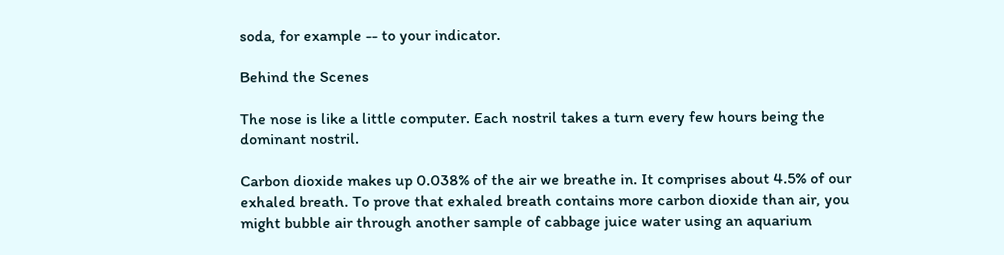soda, for example -- to your indicator.

Behind the Scenes

The nose is like a little computer. Each nostril takes a turn every few hours being the dominant nostril.

Carbon dioxide makes up 0.038% of the air we breathe in. It comprises about 4.5% of our exhaled breath. To prove that exhaled breath contains more carbon dioxide than air, you might bubble air through another sample of cabbage juice water using an aquarium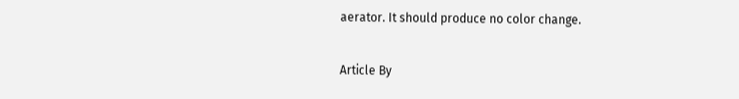aerator. It should produce no color change.

Article By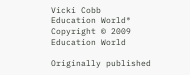Vicki Cobb
Education World®
Copyright © 2009 Education World

Originally published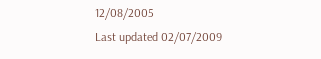12/08/2005
Last updated 02/07/2009